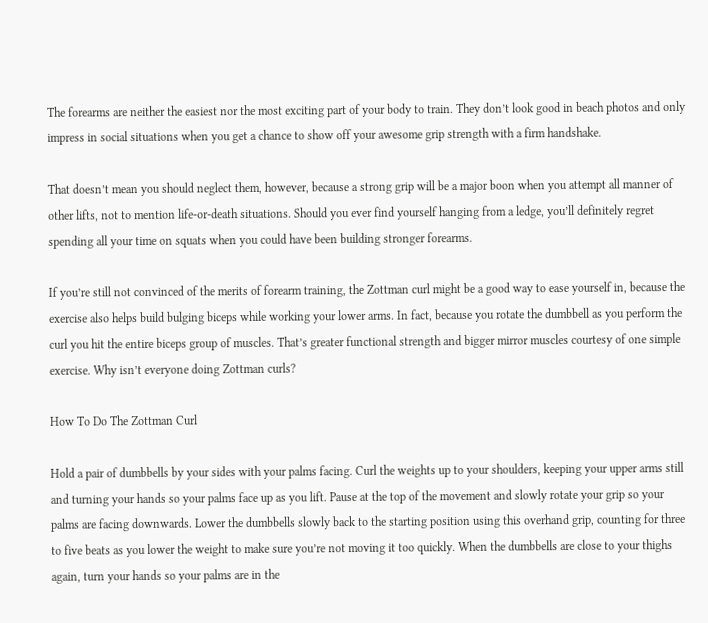The forearms are neither the easiest nor the most exciting part of your body to train. They don’t look good in beach photos and only impress in social situations when you get a chance to show off your awesome grip strength with a firm handshake.

That doesn’t mean you should neglect them, however, because a strong grip will be a major boon when you attempt all manner of other lifts, not to mention life-or-death situations. Should you ever find yourself hanging from a ledge, you’ll definitely regret spending all your time on squats when you could have been building stronger forearms.

If you’re still not convinced of the merits of forearm training, the Zottman curl might be a good way to ease yourself in, because the exercise also helps build bulging biceps while working your lower arms. In fact, because you rotate the dumbbell as you perform the curl you hit the entire biceps group of muscles. That’s greater functional strength and bigger mirror muscles courtesy of one simple exercise. Why isn’t everyone doing Zottman curls?

How To Do The Zottman Curl

Hold a pair of dumbbells by your sides with your palms facing. Curl the weights up to your shoulders, keeping your upper arms still and turning your hands so your palms face up as you lift. Pause at the top of the movement and slowly rotate your grip so your palms are facing downwards. Lower the dumbbells slowly back to the starting position using this overhand grip, counting for three to five beats as you lower the weight to make sure you’re not moving it too quickly. When the dumbbells are close to your thighs again, turn your hands so your palms are in the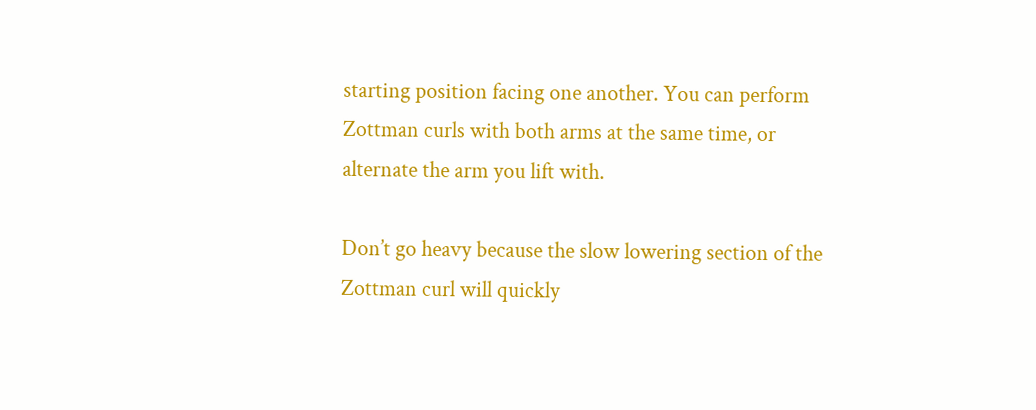starting position facing one another. You can perform Zottman curls with both arms at the same time, or alternate the arm you lift with.

Don’t go heavy because the slow lowering section of the Zottman curl will quickly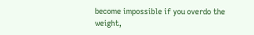become impossible if you overdo the weight,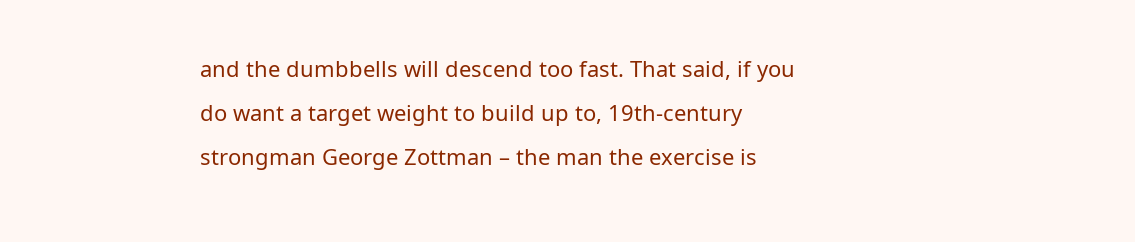and the dumbbells will descend too fast. That said, if you do want a target weight to build up to, 19th-century strongman George Zottman – the man the exercise is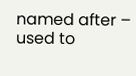named after – used to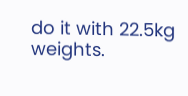do it with 22.5kg weights.